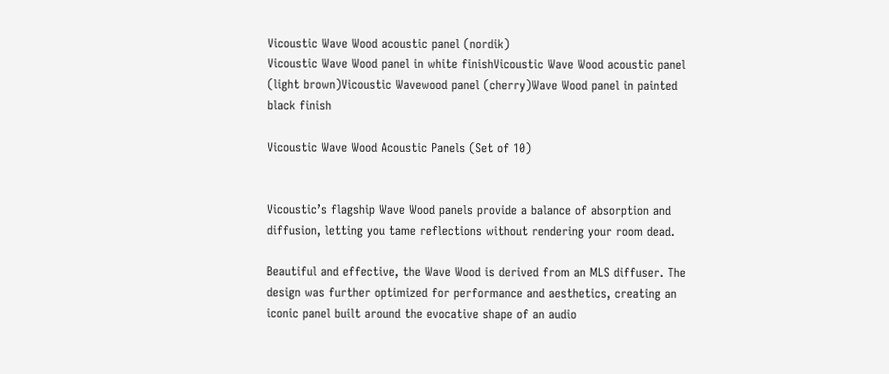Vicoustic Wave Wood acoustic panel (nordik)
Vicoustic Wave Wood panel in white finishVicoustic Wave Wood acoustic panel (light brown)Vicoustic Wavewood panel (cherry)Wave Wood panel in painted black finish

Vicoustic Wave Wood Acoustic Panels (Set of 10)


Vicoustic’s flagship Wave Wood panels provide a balance of absorption and diffusion, letting you tame reflections without rendering your room dead.

Beautiful and effective, the Wave Wood is derived from an MLS diffuser. The design was further optimized for performance and aesthetics, creating an iconic panel built around the evocative shape of an audio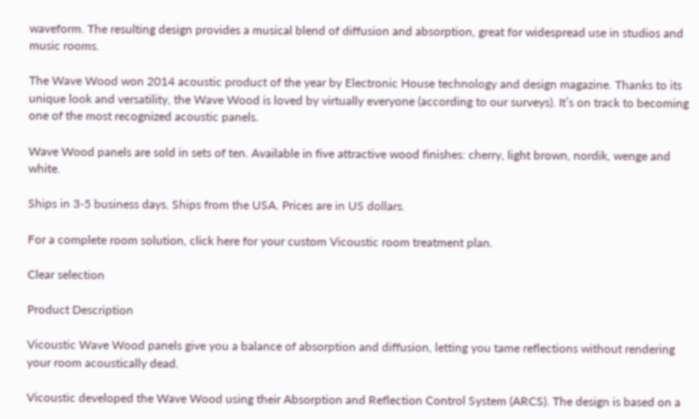waveform. The resulting design provides a musical blend of diffusion and absorption, great for widespread use in studios and music rooms.

The Wave Wood won 2014 acoustic product of the year by Electronic House technology and design magazine. Thanks to its unique look and versatility, the Wave Wood is loved by virtually everyone (according to our surveys). It’s on track to becoming one of the most recognized acoustic panels.

Wave Wood panels are sold in sets of ten. Available in five attractive wood finishes: cherry, light brown, nordik, wenge and white.

Ships in 3-5 business days. Ships from the USA. Prices are in US dollars.

For a complete room solution, click here for your custom Vicoustic room treatment plan.

Clear selection

Product Description

Vicoustic Wave Wood panels give you a balance of absorption and diffusion, letting you tame reflections without rendering your room acoustically dead.

Vicoustic developed the Wave Wood using their Absorption and Reflection Control System (ARCS). The design is based on a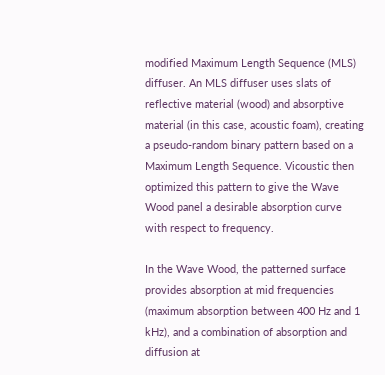modified Maximum Length Sequence (MLS) diffuser. An MLS diffuser uses slats of reflective material (wood) and absorptive material (in this case, acoustic foam), creating a pseudo-random binary pattern based on a Maximum Length Sequence. Vicoustic then optimized this pattern to give the Wave Wood panel a desirable absorption curve with respect to frequency.

In the Wave Wood, the patterned surface provides absorption at mid frequencies (maximum absorption between 400 Hz and 1 kHz), and a combination of absorption and diffusion at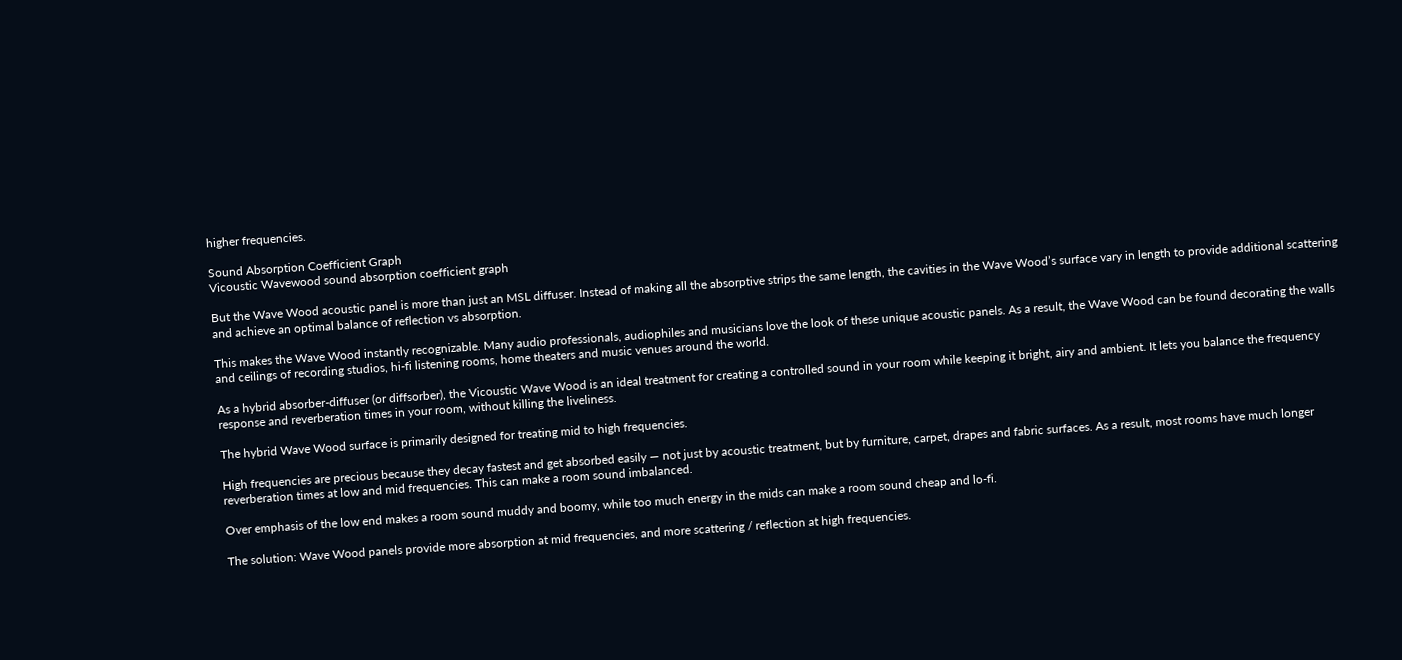higher frequencies.

Sound Absorption Coefficient Graph
Vicoustic Wavewood sound absorption coefficient graph

But the Wave Wood acoustic panel is more than just an MSL diffuser. Instead of making all the absorptive strips the same length, the cavities in the Wave Wood’s surface vary in length to provide additional scattering and achieve an optimal balance of reflection vs absorption.

This makes the Wave Wood instantly recognizable. Many audio professionals, audiophiles and musicians love the look of these unique acoustic panels. As a result, the Wave Wood can be found decorating the walls and ceilings of recording studios, hi-fi listening rooms, home theaters and music venues around the world.

As a hybrid absorber-diffuser (or diffsorber), the Vicoustic Wave Wood is an ideal treatment for creating a controlled sound in your room while keeping it bright, airy and ambient. It lets you balance the frequency response and reverberation times in your room, without killing the liveliness.

The hybrid Wave Wood surface is primarily designed for treating mid to high frequencies.

High frequencies are precious because they decay fastest and get absorbed easily — not just by acoustic treatment, but by furniture, carpet, drapes and fabric surfaces. As a result, most rooms have much longer reverberation times at low and mid frequencies. This can make a room sound imbalanced.

Over emphasis of the low end makes a room sound muddy and boomy, while too much energy in the mids can make a room sound cheap and lo-fi.

The solution: Wave Wood panels provide more absorption at mid frequencies, and more scattering / reflection at high frequencies.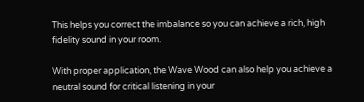This helps you correct the imbalance so you can achieve a rich, high fidelity sound in your room.

With proper application, the Wave Wood can also help you achieve a neutral sound for critical listening in your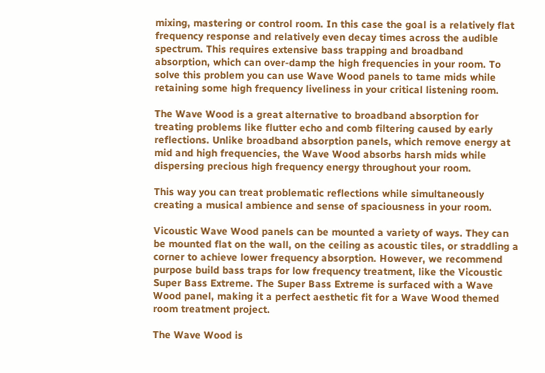mixing, mastering or control room. In this case the goal is a relatively flat frequency response and relatively even decay times across the audible spectrum. This requires extensive bass trapping and broadband absorption, which can over-damp the high frequencies in your room. To solve this problem you can use Wave Wood panels to tame mids while retaining some high frequency liveliness in your critical listening room.

The Wave Wood is a great alternative to broadband absorption for treating problems like flutter echo and comb filtering caused by early reflections. Unlike broadband absorption panels, which remove energy at mid and high frequencies, the Wave Wood absorbs harsh mids while dispersing precious high frequency energy throughout your room.

This way you can treat problematic reflections while simultaneously creating a musical ambience and sense of spaciousness in your room.

Vicoustic Wave Wood panels can be mounted a variety of ways. They can be mounted flat on the wall, on the ceiling as acoustic tiles, or straddling a corner to achieve lower frequency absorption. However, we recommend purpose build bass traps for low frequency treatment, like the Vicoustic Super Bass Extreme. The Super Bass Extreme is surfaced with a Wave Wood panel, making it a perfect aesthetic fit for a Wave Wood themed room treatment project.

The Wave Wood is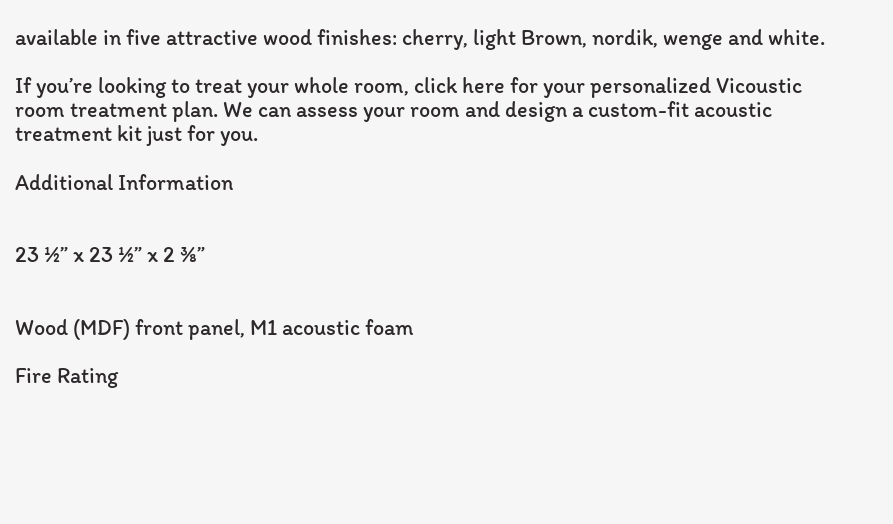available in five attractive wood finishes: cherry, light Brown, nordik, wenge and white.

If you’re looking to treat your whole room, click here for your personalized Vicoustic room treatment plan. We can assess your room and design a custom-fit acoustic treatment kit just for you.

Additional Information


23 ½” x 23 ½” x 2 ⅜”


Wood (MDF) front panel, M1 acoustic foam

Fire Rating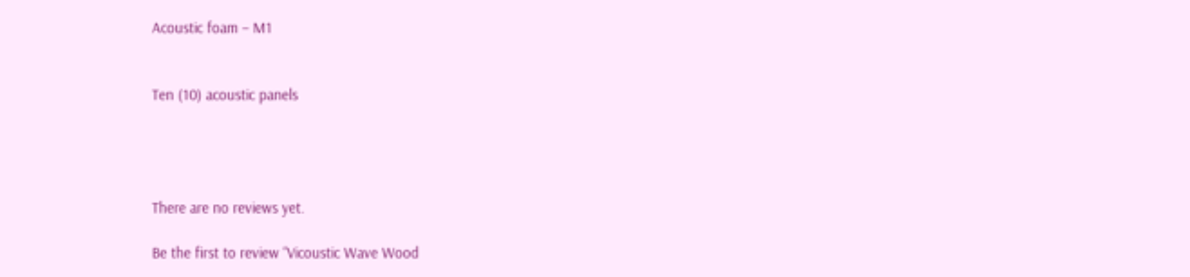Acoustic foam – M1


Ten (10) acoustic panels




There are no reviews yet.

Be the first to review “Vicoustic Wave Wood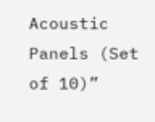Acoustic Panels (Set of 10)”